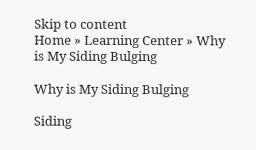Skip to content
Home » Learning Center » Why is My Siding Bulging

Why is My Siding Bulging

Siding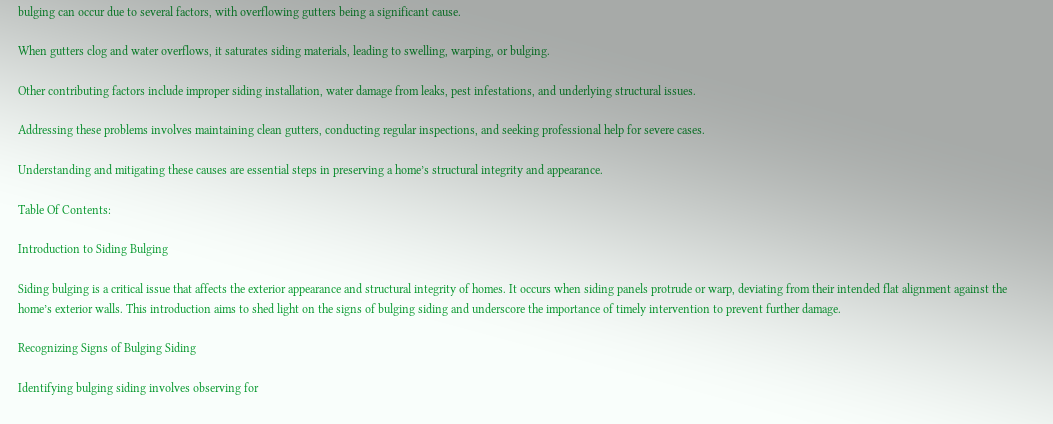bulging can occur due to several factors, with overflowing gutters being a significant cause.

When gutters clog and water overflows, it saturates siding materials, leading to swelling, warping, or bulging.

Other contributing factors include improper siding installation, water damage from leaks, pest infestations, and underlying structural issues.

Addressing these problems involves maintaining clean gutters, conducting regular inspections, and seeking professional help for severe cases.

Understanding and mitigating these causes are essential steps in preserving a home’s structural integrity and appearance.

Table Of Contents:

Introduction to Siding Bulging

Siding bulging is a critical issue that affects the exterior appearance and structural integrity of homes. It occurs when siding panels protrude or warp, deviating from their intended flat alignment against the home’s exterior walls. This introduction aims to shed light on the signs of bulging siding and underscore the importance of timely intervention to prevent further damage.

Recognizing Signs of Bulging Siding

Identifying bulging siding involves observing for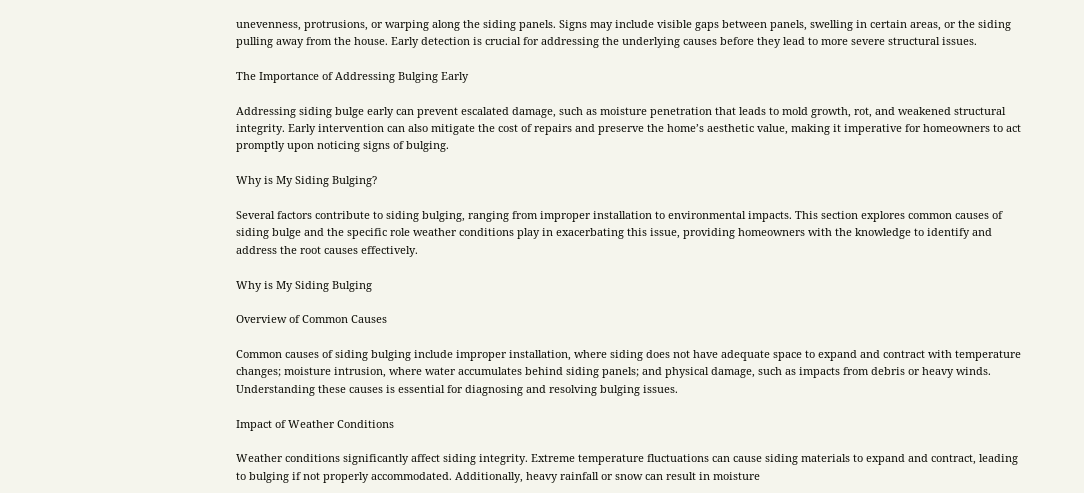unevenness, protrusions, or warping along the siding panels. Signs may include visible gaps between panels, swelling in certain areas, or the siding pulling away from the house. Early detection is crucial for addressing the underlying causes before they lead to more severe structural issues.

The Importance of Addressing Bulging Early

Addressing siding bulge early can prevent escalated damage, such as moisture penetration that leads to mold growth, rot, and weakened structural integrity. Early intervention can also mitigate the cost of repairs and preserve the home’s aesthetic value, making it imperative for homeowners to act promptly upon noticing signs of bulging.

Why is My Siding Bulging?

Several factors contribute to siding bulging, ranging from improper installation to environmental impacts. This section explores common causes of siding bulge and the specific role weather conditions play in exacerbating this issue, providing homeowners with the knowledge to identify and address the root causes effectively.

Why is My Siding Bulging

Overview of Common Causes

Common causes of siding bulging include improper installation, where siding does not have adequate space to expand and contract with temperature changes; moisture intrusion, where water accumulates behind siding panels; and physical damage, such as impacts from debris or heavy winds. Understanding these causes is essential for diagnosing and resolving bulging issues.

Impact of Weather Conditions

Weather conditions significantly affect siding integrity. Extreme temperature fluctuations can cause siding materials to expand and contract, leading to bulging if not properly accommodated. Additionally, heavy rainfall or snow can result in moisture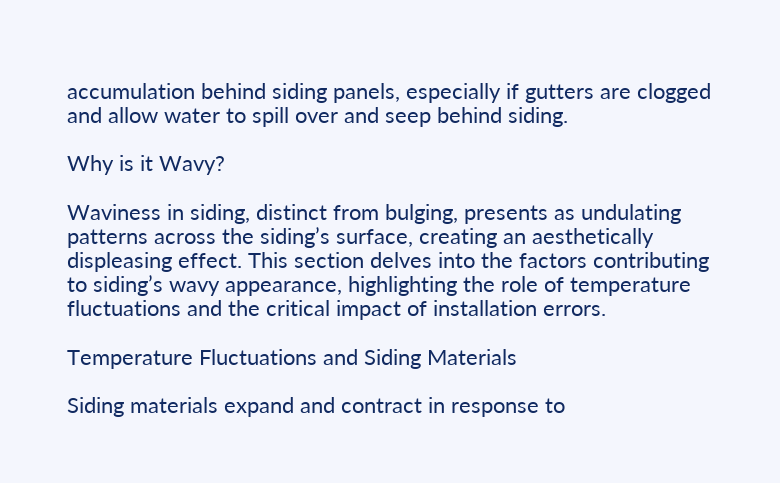accumulation behind siding panels, especially if gutters are clogged and allow water to spill over and seep behind siding.

Why is it Wavy?

Waviness in siding, distinct from bulging, presents as undulating patterns across the siding’s surface, creating an aesthetically displeasing effect. This section delves into the factors contributing to siding’s wavy appearance, highlighting the role of temperature fluctuations and the critical impact of installation errors.

Temperature Fluctuations and Siding Materials

Siding materials expand and contract in response to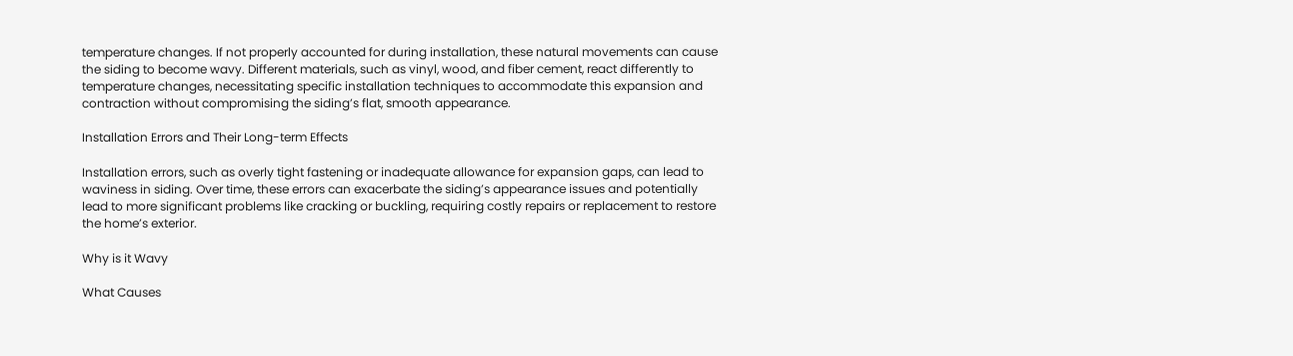temperature changes. If not properly accounted for during installation, these natural movements can cause the siding to become wavy. Different materials, such as vinyl, wood, and fiber cement, react differently to temperature changes, necessitating specific installation techniques to accommodate this expansion and contraction without compromising the siding’s flat, smooth appearance.

Installation Errors and Their Long-term Effects

Installation errors, such as overly tight fastening or inadequate allowance for expansion gaps, can lead to waviness in siding. Over time, these errors can exacerbate the siding’s appearance issues and potentially lead to more significant problems like cracking or buckling, requiring costly repairs or replacement to restore the home’s exterior.

Why is it Wavy

What Causes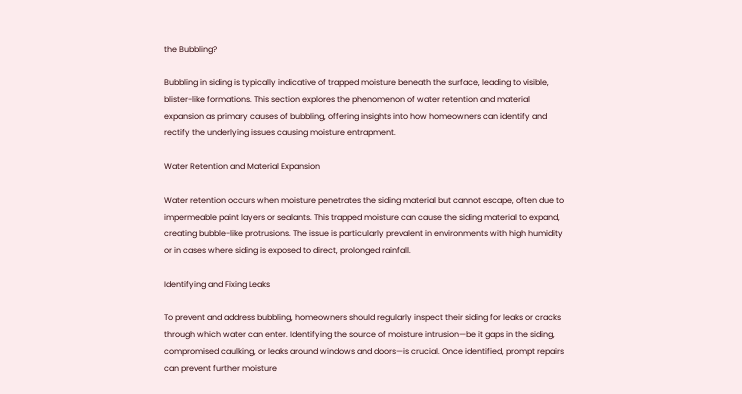the Bubbling?

Bubbling in siding is typically indicative of trapped moisture beneath the surface, leading to visible, blister-like formations. This section explores the phenomenon of water retention and material expansion as primary causes of bubbling, offering insights into how homeowners can identify and rectify the underlying issues causing moisture entrapment.

Water Retention and Material Expansion

Water retention occurs when moisture penetrates the siding material but cannot escape, often due to impermeable paint layers or sealants. This trapped moisture can cause the siding material to expand, creating bubble-like protrusions. The issue is particularly prevalent in environments with high humidity or in cases where siding is exposed to direct, prolonged rainfall.

Identifying and Fixing Leaks

To prevent and address bubbling, homeowners should regularly inspect their siding for leaks or cracks through which water can enter. Identifying the source of moisture intrusion—be it gaps in the siding, compromised caulking, or leaks around windows and doors—is crucial. Once identified, prompt repairs can prevent further moisture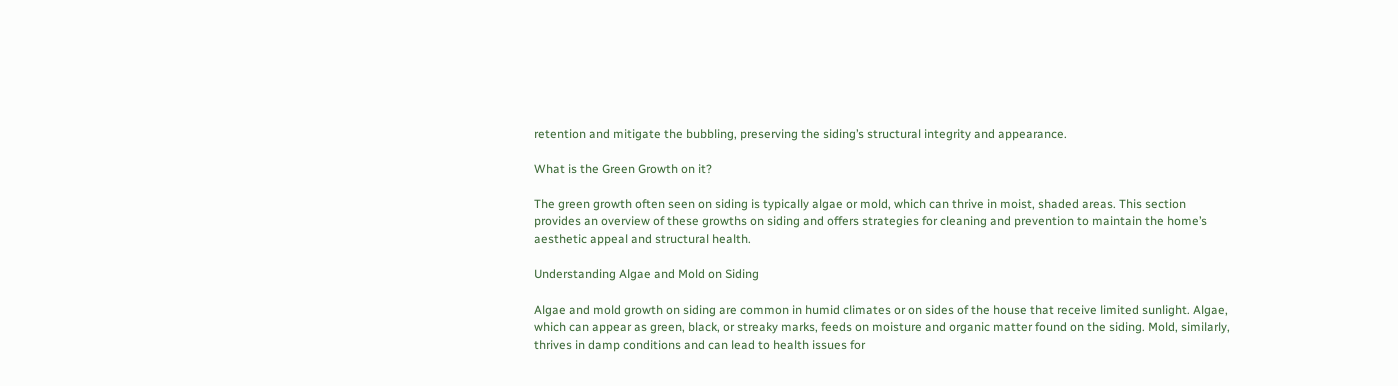retention and mitigate the bubbling, preserving the siding’s structural integrity and appearance.

What is the Green Growth on it?

The green growth often seen on siding is typically algae or mold, which can thrive in moist, shaded areas. This section provides an overview of these growths on siding and offers strategies for cleaning and prevention to maintain the home’s aesthetic appeal and structural health.

Understanding Algae and Mold on Siding

Algae and mold growth on siding are common in humid climates or on sides of the house that receive limited sunlight. Algae, which can appear as green, black, or streaky marks, feeds on moisture and organic matter found on the siding. Mold, similarly, thrives in damp conditions and can lead to health issues for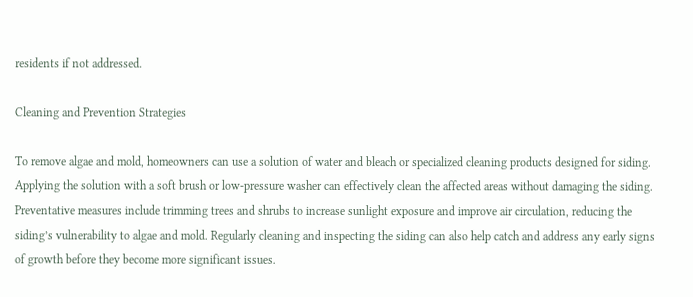residents if not addressed.

Cleaning and Prevention Strategies

To remove algae and mold, homeowners can use a solution of water and bleach or specialized cleaning products designed for siding. Applying the solution with a soft brush or low-pressure washer can effectively clean the affected areas without damaging the siding. Preventative measures include trimming trees and shrubs to increase sunlight exposure and improve air circulation, reducing the siding’s vulnerability to algae and mold. Regularly cleaning and inspecting the siding can also help catch and address any early signs of growth before they become more significant issues.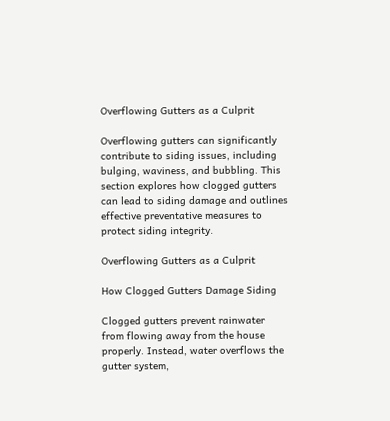Overflowing Gutters as a Culprit

Overflowing gutters can significantly contribute to siding issues, including bulging, waviness, and bubbling. This section explores how clogged gutters can lead to siding damage and outlines effective preventative measures to protect siding integrity.

Overflowing Gutters as a Culprit

How Clogged Gutters Damage Siding

Clogged gutters prevent rainwater from flowing away from the house properly. Instead, water overflows the gutter system,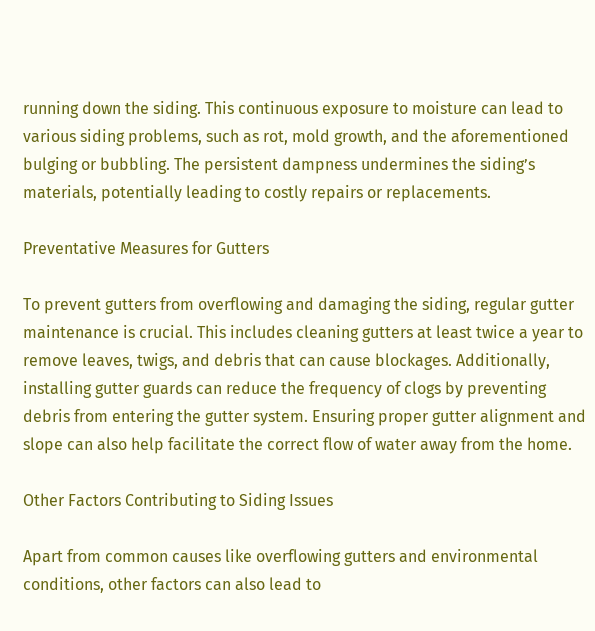running down the siding. This continuous exposure to moisture can lead to various siding problems, such as rot, mold growth, and the aforementioned bulging or bubbling. The persistent dampness undermines the siding’s materials, potentially leading to costly repairs or replacements.

Preventative Measures for Gutters

To prevent gutters from overflowing and damaging the siding, regular gutter maintenance is crucial. This includes cleaning gutters at least twice a year to remove leaves, twigs, and debris that can cause blockages. Additionally, installing gutter guards can reduce the frequency of clogs by preventing debris from entering the gutter system. Ensuring proper gutter alignment and slope can also help facilitate the correct flow of water away from the home.

Other Factors Contributing to Siding Issues

Apart from common causes like overflowing gutters and environmental conditions, other factors can also lead to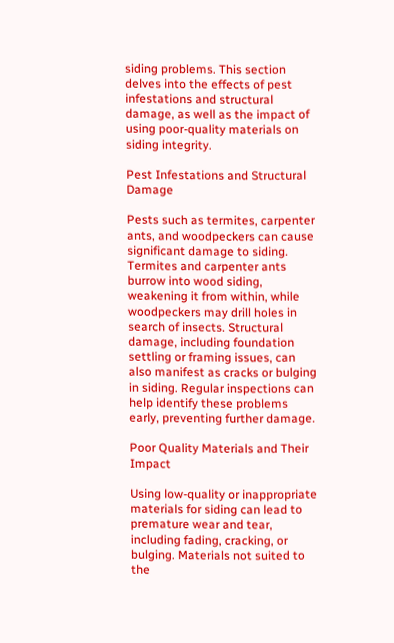siding problems. This section delves into the effects of pest infestations and structural damage, as well as the impact of using poor-quality materials on siding integrity.

Pest Infestations and Structural Damage

Pests such as termites, carpenter ants, and woodpeckers can cause significant damage to siding. Termites and carpenter ants burrow into wood siding, weakening it from within, while woodpeckers may drill holes in search of insects. Structural damage, including foundation settling or framing issues, can also manifest as cracks or bulging in siding. Regular inspections can help identify these problems early, preventing further damage.

Poor Quality Materials and Their Impact

Using low-quality or inappropriate materials for siding can lead to premature wear and tear, including fading, cracking, or bulging. Materials not suited to the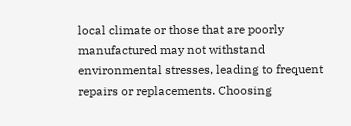local climate or those that are poorly manufactured may not withstand environmental stresses, leading to frequent repairs or replacements. Choosing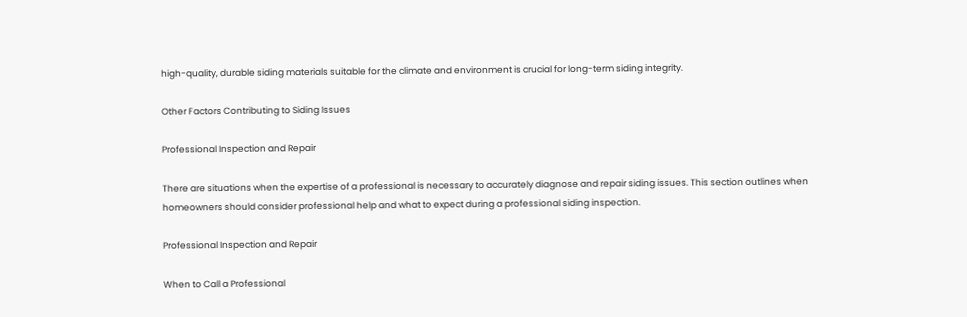high-quality, durable siding materials suitable for the climate and environment is crucial for long-term siding integrity.

Other Factors Contributing to Siding Issues

Professional Inspection and Repair

There are situations when the expertise of a professional is necessary to accurately diagnose and repair siding issues. This section outlines when homeowners should consider professional help and what to expect during a professional siding inspection.

Professional Inspection and Repair

When to Call a Professional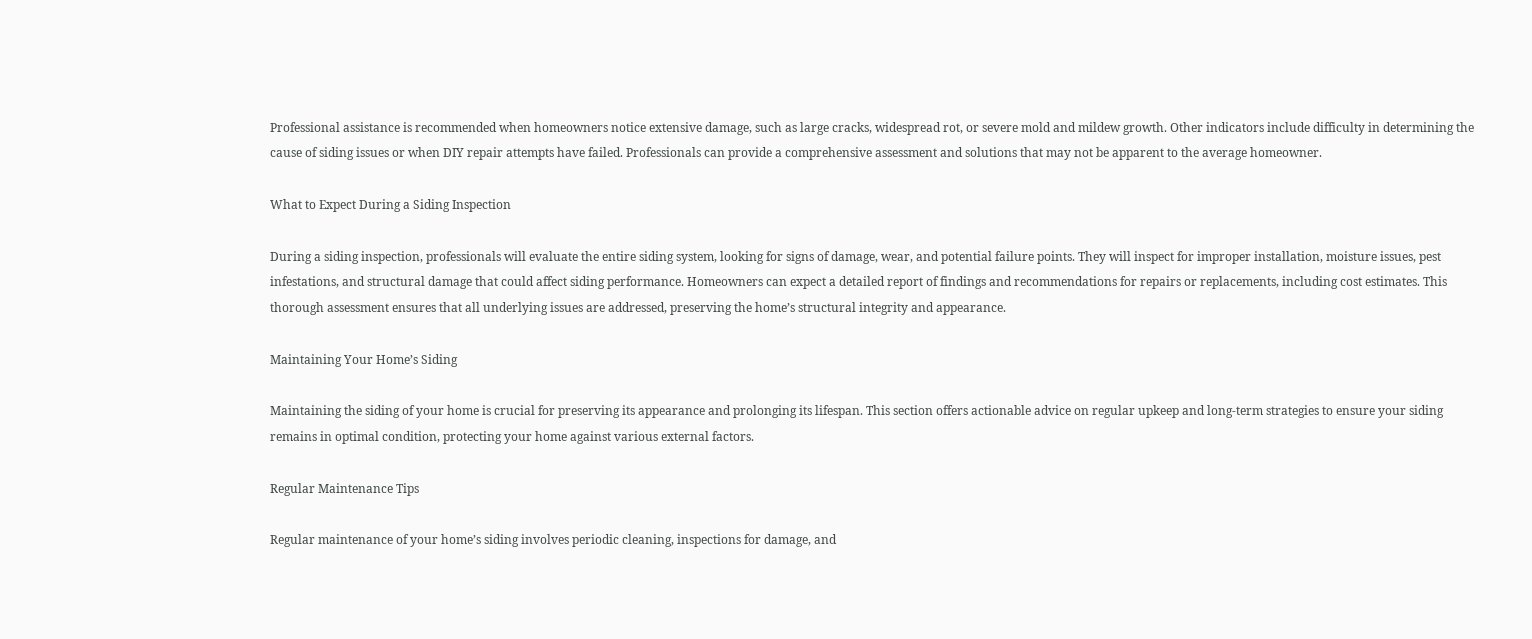Professional assistance is recommended when homeowners notice extensive damage, such as large cracks, widespread rot, or severe mold and mildew growth. Other indicators include difficulty in determining the cause of siding issues or when DIY repair attempts have failed. Professionals can provide a comprehensive assessment and solutions that may not be apparent to the average homeowner.

What to Expect During a Siding Inspection

During a siding inspection, professionals will evaluate the entire siding system, looking for signs of damage, wear, and potential failure points. They will inspect for improper installation, moisture issues, pest infestations, and structural damage that could affect siding performance. Homeowners can expect a detailed report of findings and recommendations for repairs or replacements, including cost estimates. This thorough assessment ensures that all underlying issues are addressed, preserving the home’s structural integrity and appearance.

Maintaining Your Home’s Siding

Maintaining the siding of your home is crucial for preserving its appearance and prolonging its lifespan. This section offers actionable advice on regular upkeep and long-term strategies to ensure your siding remains in optimal condition, protecting your home against various external factors.

Regular Maintenance Tips

Regular maintenance of your home’s siding involves periodic cleaning, inspections for damage, and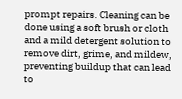prompt repairs. Cleaning can be done using a soft brush or cloth and a mild detergent solution to remove dirt, grime, and mildew, preventing buildup that can lead to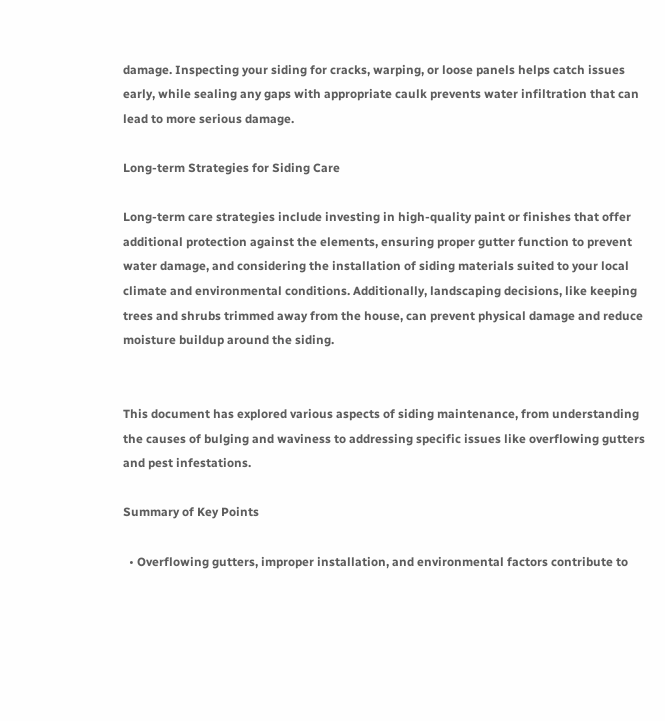damage. Inspecting your siding for cracks, warping, or loose panels helps catch issues early, while sealing any gaps with appropriate caulk prevents water infiltration that can lead to more serious damage.

Long-term Strategies for Siding Care

Long-term care strategies include investing in high-quality paint or finishes that offer additional protection against the elements, ensuring proper gutter function to prevent water damage, and considering the installation of siding materials suited to your local climate and environmental conditions. Additionally, landscaping decisions, like keeping trees and shrubs trimmed away from the house, can prevent physical damage and reduce moisture buildup around the siding.


This document has explored various aspects of siding maintenance, from understanding the causes of bulging and waviness to addressing specific issues like overflowing gutters and pest infestations.

Summary of Key Points

  • Overflowing gutters, improper installation, and environmental factors contribute to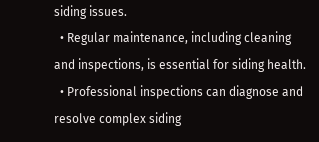siding issues.
  • Regular maintenance, including cleaning and inspections, is essential for siding health.
  • Professional inspections can diagnose and resolve complex siding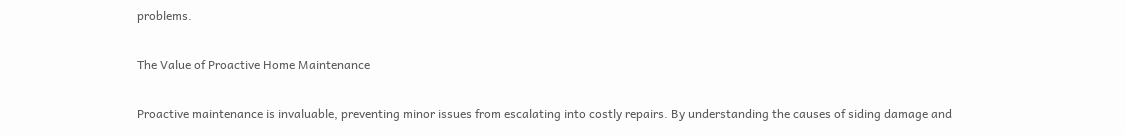problems.

The Value of Proactive Home Maintenance

Proactive maintenance is invaluable, preventing minor issues from escalating into costly repairs. By understanding the causes of siding damage and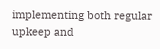implementing both regular upkeep and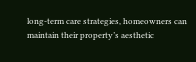long-term care strategies, homeowners can maintain their property’s aesthetic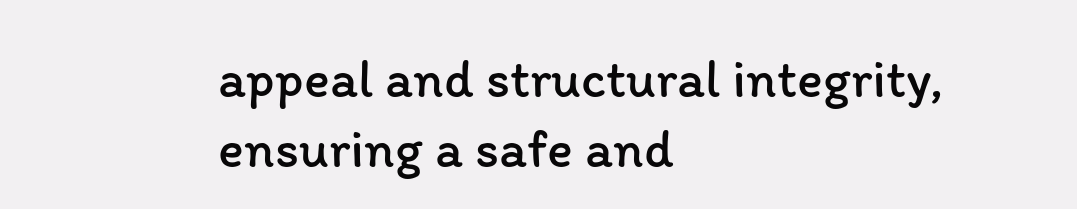appeal and structural integrity, ensuring a safe and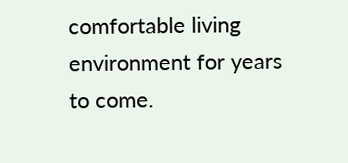comfortable living environment for years to come.